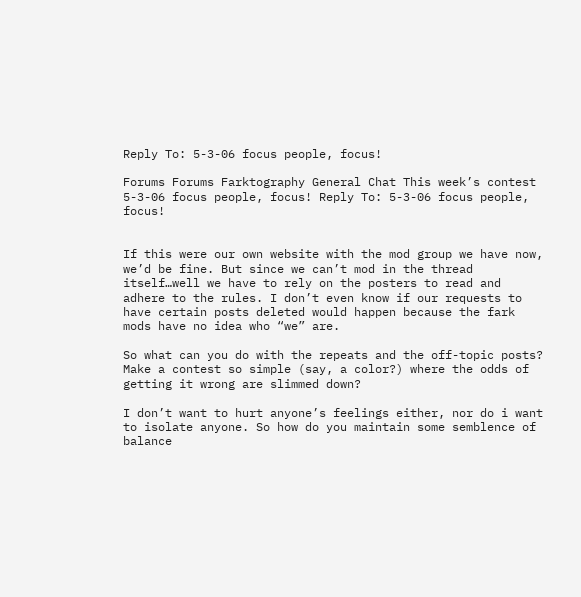Reply To: 5-3-06 focus people, focus!

Forums Forums Farktography General Chat This week’s contest 5-3-06 focus people, focus! Reply To: 5-3-06 focus people, focus!


If this were our own website with the mod group we have now, we’d be fine. But since we can’t mod in the thread itself…well we have to rely on the posters to read and adhere to the rules. I don’t even know if our requests to have certain posts deleted would happen because the fark mods have no idea who “we” are.

So what can you do with the repeats and the off-topic posts? Make a contest so simple (say, a color?) where the odds of getting it wrong are slimmed down?

I don’t want to hurt anyone’s feelings either, nor do i want to isolate anyone. So how do you maintain some semblence of balance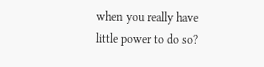when you really have little power to do so?